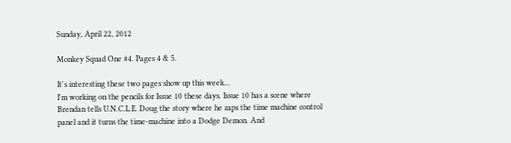Sunday, April 22, 2012

Monkey Squad One #4. Pages 4 & 5.

It's interesting these two pages show up this week...
I'm working on the pencils for Issue 10 these days. Issue 10 has a scene where Brendan tells U.N.C.L.E. Doug the story where he zaps the time machine control panel and it turns the time-machine into a Dodge Demon. And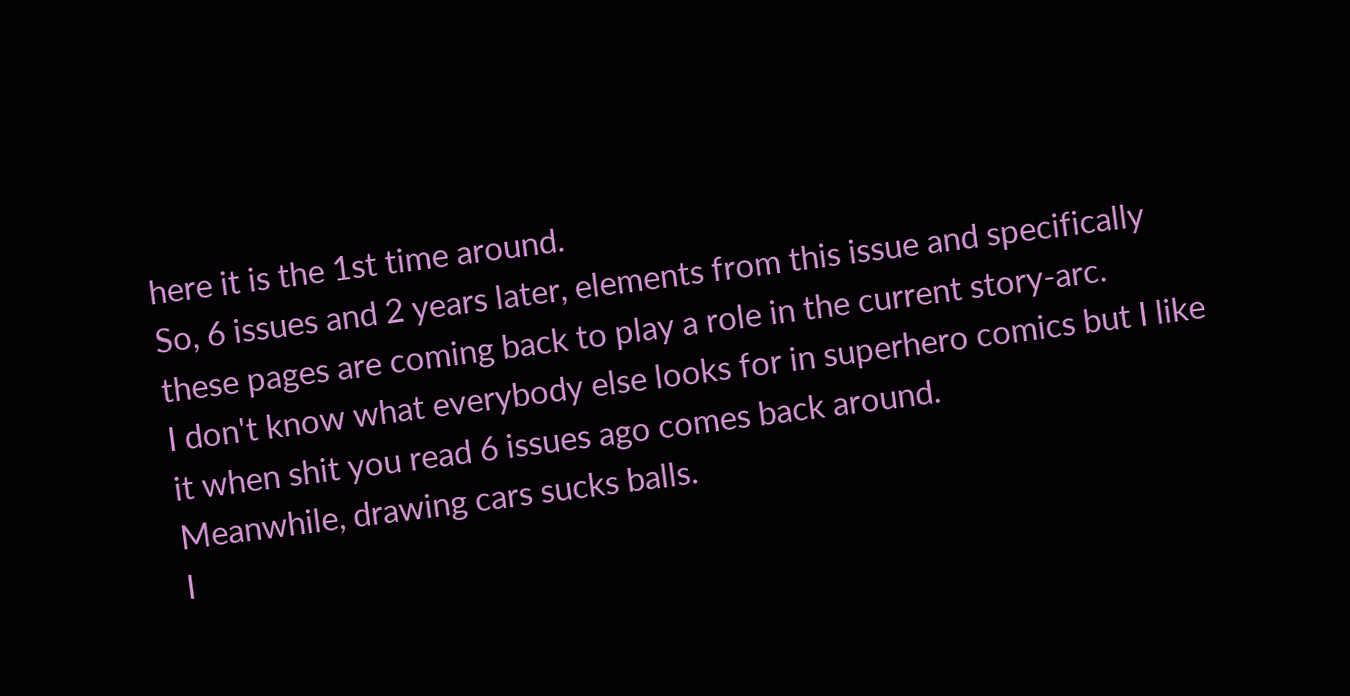here it is the 1st time around.
So, 6 issues and 2 years later, elements from this issue and specifically these pages are coming back to play a role in the current story-arc.
I don't know what everybody else looks for in superhero comics but I like it when shit you read 6 issues ago comes back around.
Meanwhile, drawing cars sucks balls.
I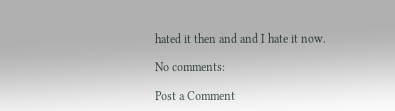hated it then and and I hate it now.

No comments:

Post a Comment